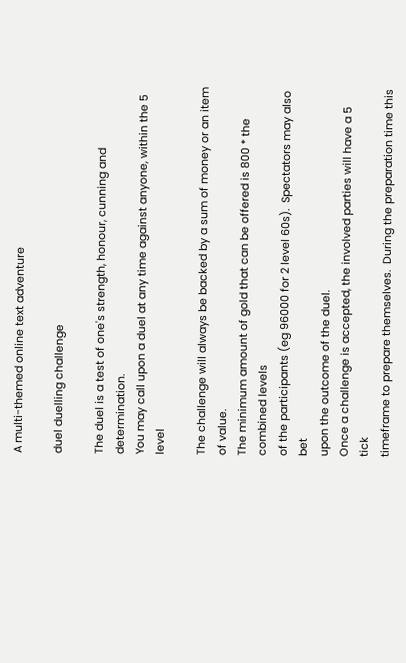A multi-themed online text adventure

duel duelling challenge

The duel is a test of one's strength, honour, cunning and determination.
You may call upon a duel at any time against anyone, within the 5 level

The challenge will always be backed by a sum of money or an item of value.
The minimum amount of gold that can be offered is 800 * the combined levels
of the participants (eg 96000 for 2 level 60s).  Spectators may also bet
upon the outcome of the duel.
Once a challenge is accepted, the involved parties will have a 5 tick
timeframe to prepare themselves.  During the preparation time this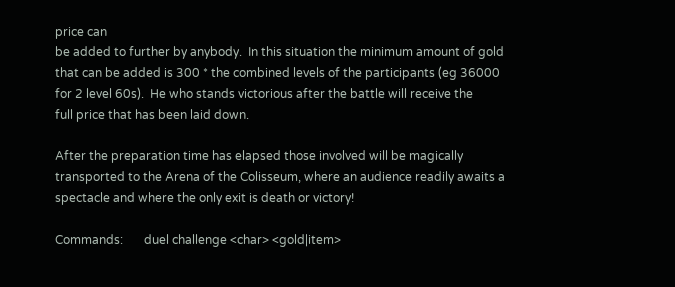price can
be added to further by anybody.  In this situation the minimum amount of gold
that can be added is 300 * the combined levels of the participants (eg 36000
for 2 level 60s).  He who stands victorious after the battle will receive the
full price that has been laid down.

After the preparation time has elapsed those involved will be magically
transported to the Arena of the Colisseum, where an audience readily awaits a
spectacle and where the only exit is death or victory!

Commands:       duel challenge <char> <gold|item>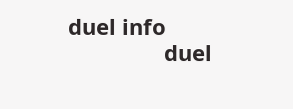duel info
                duel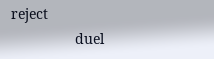reject
                duel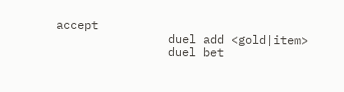accept
                duel add <gold|item>
                duel bet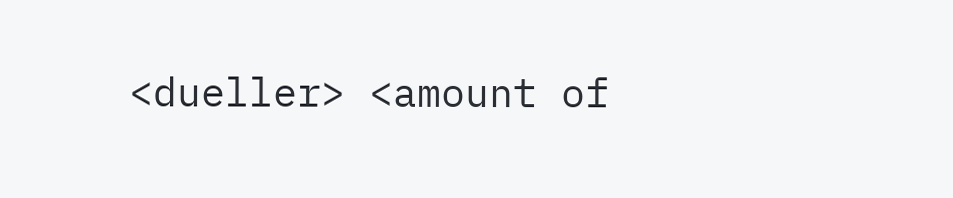<dueller> <amount of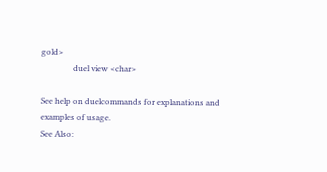gold>
                duel view <char>

See help on duelcommands for explanations and examples of usage.
See Also: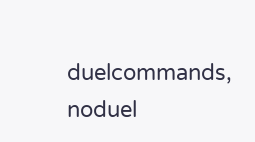duelcommands, noduel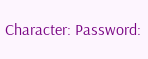Character: Password: